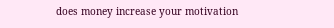does money increase your motivation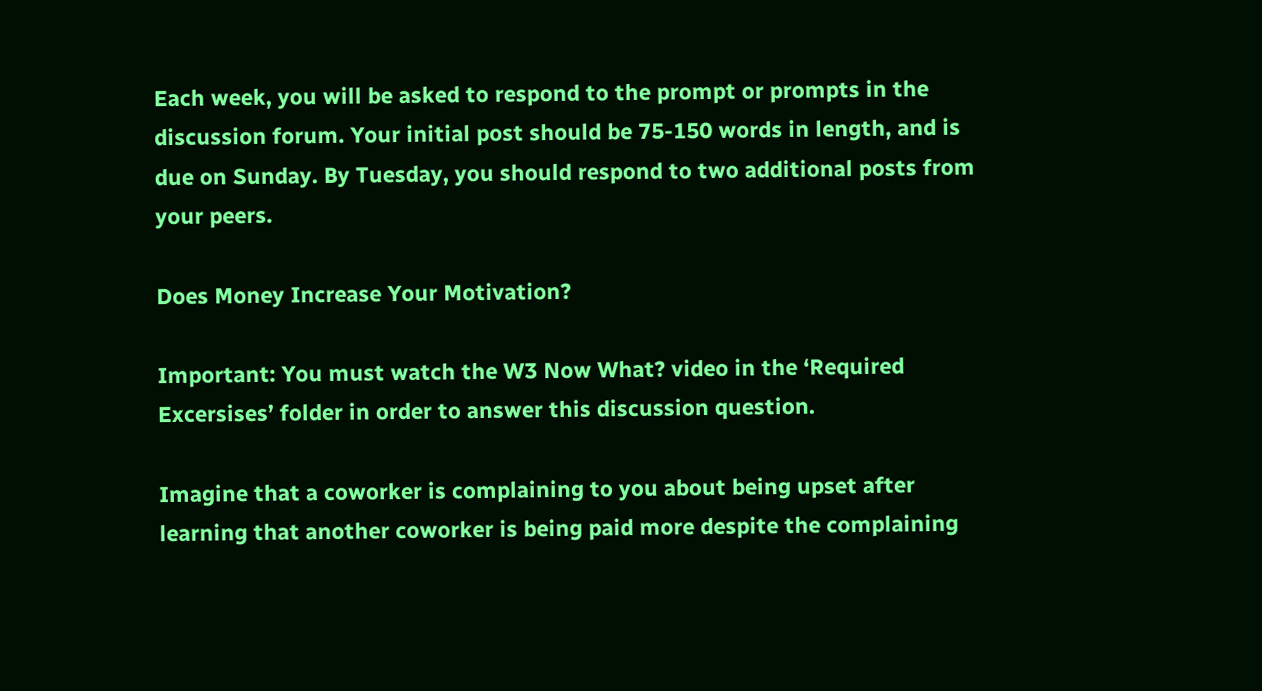Each week, you will be asked to respond to the prompt or prompts in the discussion forum. Your initial post should be 75-150 words in length, and is due on Sunday. By Tuesday, you should respond to two additional posts from your peers.

Does Money Increase Your Motivation?

Important: You must watch the W3 Now What? video in the ‘Required Excersises’ folder in order to answer this discussion question.

Imagine that a coworker is complaining to you about being upset after learning that another coworker is being paid more despite the complaining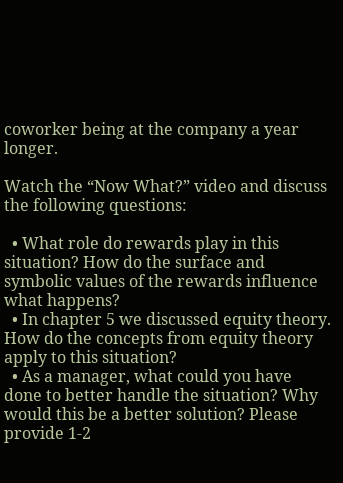coworker being at the company a year longer.

Watch the “Now What?” video and discuss the following questions:

  • What role do rewards play in this situation? How do the surface and symbolic values of the rewards influence what happens?
  • In chapter 5 we discussed equity theory. How do the concepts from equity theory apply to this situation?
  • As a manager, what could you have done to better handle the situation? Why would this be a better solution? Please provide 1-2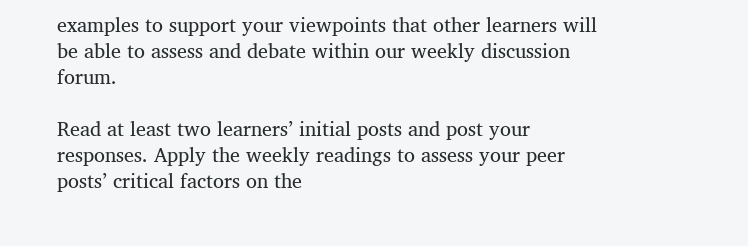examples to support your viewpoints that other learners will be able to assess and debate within our weekly discussion forum.

Read at least two learners’ initial posts and post your responses. Apply the weekly readings to assess your peer posts’ critical factors on the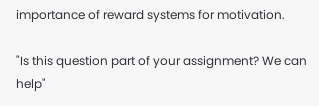importance of reward systems for motivation.

"Is this question part of your assignment? We can help"